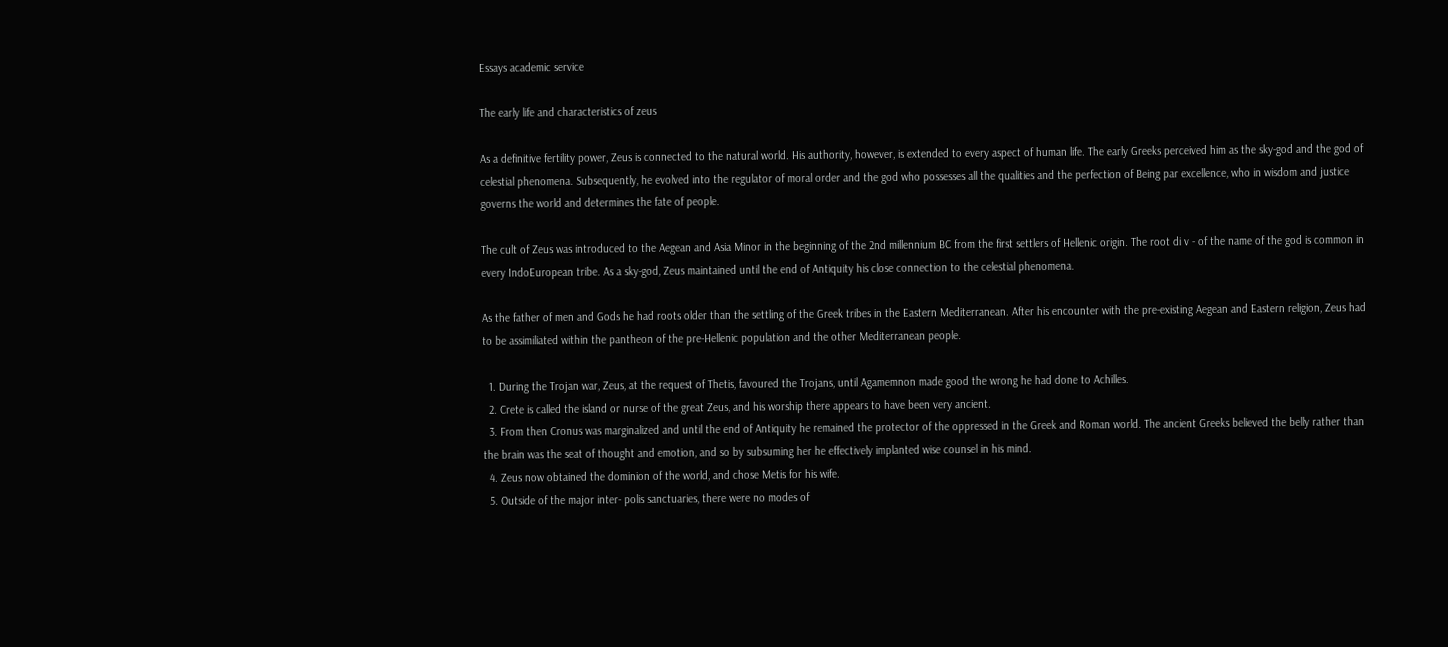Essays academic service

The early life and characteristics of zeus

As a definitive fertility power, Zeus is connected to the natural world. His authority, however, is extended to every aspect of human life. The early Greeks perceived him as the sky-god and the god of celestial phenomena. Subsequently, he evolved into the regulator of moral order and the god who possesses all the qualities and the perfection of Being par excellence, who in wisdom and justice governs the world and determines the fate of people.

The cult of Zeus was introduced to the Aegean and Asia Minor in the beginning of the 2nd millennium BC from the first settlers of Hellenic origin. The root di v - of the name of the god is common in every IndoEuropean tribe. As a sky-god, Zeus maintained until the end of Antiquity his close connection to the celestial phenomena.

As the father of men and Gods he had roots older than the settling of the Greek tribes in the Eastern Mediterranean. After his encounter with the pre-existing Aegean and Eastern religion, Zeus had to be assimiliated within the pantheon of the pre-Hellenic population and the other Mediterranean people.

  1. During the Trojan war, Zeus, at the request of Thetis, favoured the Trojans, until Agamemnon made good the wrong he had done to Achilles.
  2. Crete is called the island or nurse of the great Zeus, and his worship there appears to have been very ancient.
  3. From then Cronus was marginalized and until the end of Antiquity he remained the protector of the oppressed in the Greek and Roman world. The ancient Greeks believed the belly rather than the brain was the seat of thought and emotion, and so by subsuming her he effectively implanted wise counsel in his mind.
  4. Zeus now obtained the dominion of the world, and chose Metis for his wife.
  5. Outside of the major inter- polis sanctuaries, there were no modes of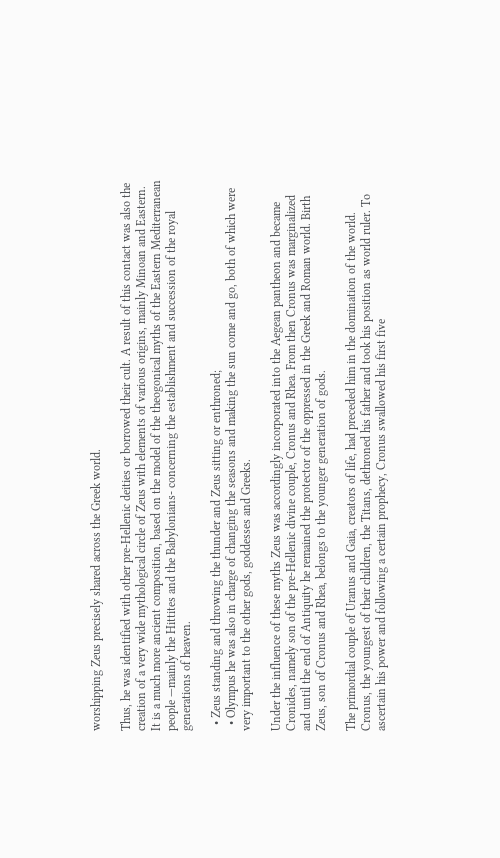worshipping Zeus precisely shared across the Greek world.

Thus, he was identified with other pre-Hellenic deities or borrowed their cult. A result of this contact was also the creation of a very wide mythological circle of Zeus with elements of various origins, mainly Minoan and Eastern. It is a much more ancient composition, based on the model of the theogonical myths of the Eastern Mediterranean people —mainly the Hittites and the Babylonians- concerning the establishment and succession of the royal generations of heaven.

  • Zeus standing and throwing the thunder and Zeus sitting or enthroned;
  • Olympus he was also in charge of changing the seasons and making the sun come and go, both of which were very important to the other gods, goddesses and Greeks.

Under the influence of these myths Zeus was accordingly incorporated into the Aegean pantheon and became Cronides, namely son of the pre-Hellenic divine couple, Cronus and Rhea. From then Cronus was marginalized and until the end of Antiquity he remained the protector of the oppressed in the Greek and Roman world. Birth Zeus, son of Cronus and Rhea, belongs to the younger generation of gods.

The primordial couple of Uranus and Gaia, creators of life, had preceded him in the domination of the world. Cronus, the youngest of their children, the Titans, dethroned his father and took his position as world ruler. To ascertain his power and following a certain prophecy, Cronus swallowed his first five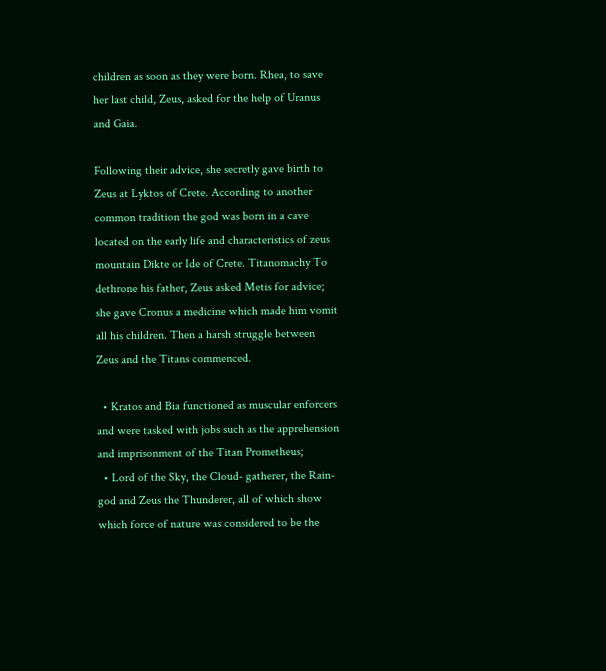children as soon as they were born. Rhea, to save her last child, Zeus, asked for the help of Uranus and Gaia.

Following their advice, she secretly gave birth to Zeus at Lyktos of Crete. According to another common tradition the god was born in a cave located on the early life and characteristics of zeus mountain Dikte or Ide of Crete. Titanomachy To dethrone his father, Zeus asked Metis for advice; she gave Cronus a medicine which made him vomit all his children. Then a harsh struggle between Zeus and the Titans commenced.

  • Kratos and Bia functioned as muscular enforcers and were tasked with jobs such as the apprehension and imprisonment of the Titan Prometheus;
  • Lord of the Sky, the Cloud- gatherer, the Rain-god and Zeus the Thunderer, all of which show which force of nature was considered to be the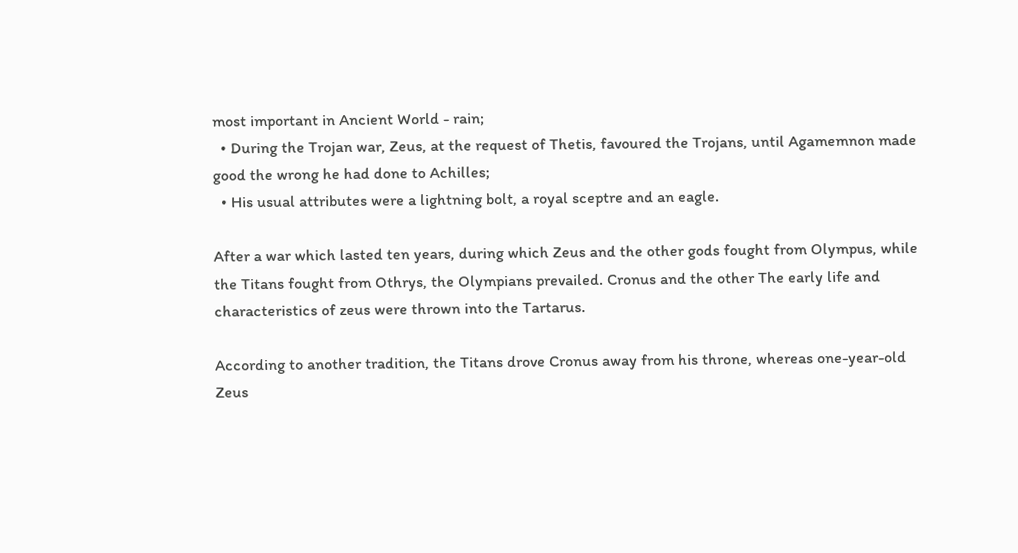most important in Ancient World - rain;
  • During the Trojan war, Zeus, at the request of Thetis, favoured the Trojans, until Agamemnon made good the wrong he had done to Achilles;
  • His usual attributes were a lightning bolt, a royal sceptre and an eagle.

After a war which lasted ten years, during which Zeus and the other gods fought from Olympus, while the Titans fought from Othrys, the Olympians prevailed. Cronus and the other The early life and characteristics of zeus were thrown into the Tartarus.

According to another tradition, the Titans drove Cronus away from his throne, whereas one-year-old Zeus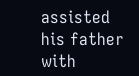assisted his father with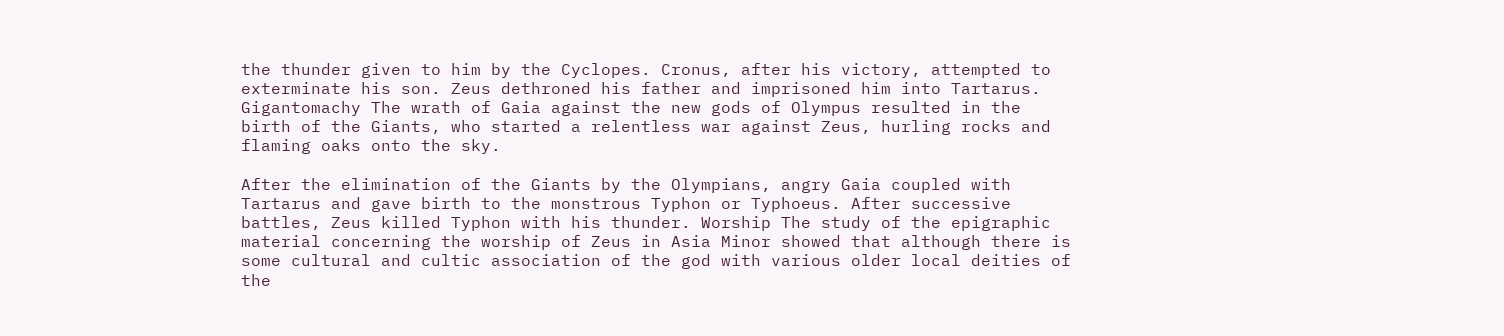the thunder given to him by the Cyclopes. Cronus, after his victory, attempted to exterminate his son. Zeus dethroned his father and imprisoned him into Tartarus. Gigantomachy The wrath of Gaia against the new gods of Olympus resulted in the birth of the Giants, who started a relentless war against Zeus, hurling rocks and flaming oaks onto the sky.

After the elimination of the Giants by the Olympians, angry Gaia coupled with Tartarus and gave birth to the monstrous Typhon or Typhoeus. After successive battles, Zeus killed Typhon with his thunder. Worship The study of the epigraphic material concerning the worship of Zeus in Asia Minor showed that although there is some cultural and cultic association of the god with various older local deities of the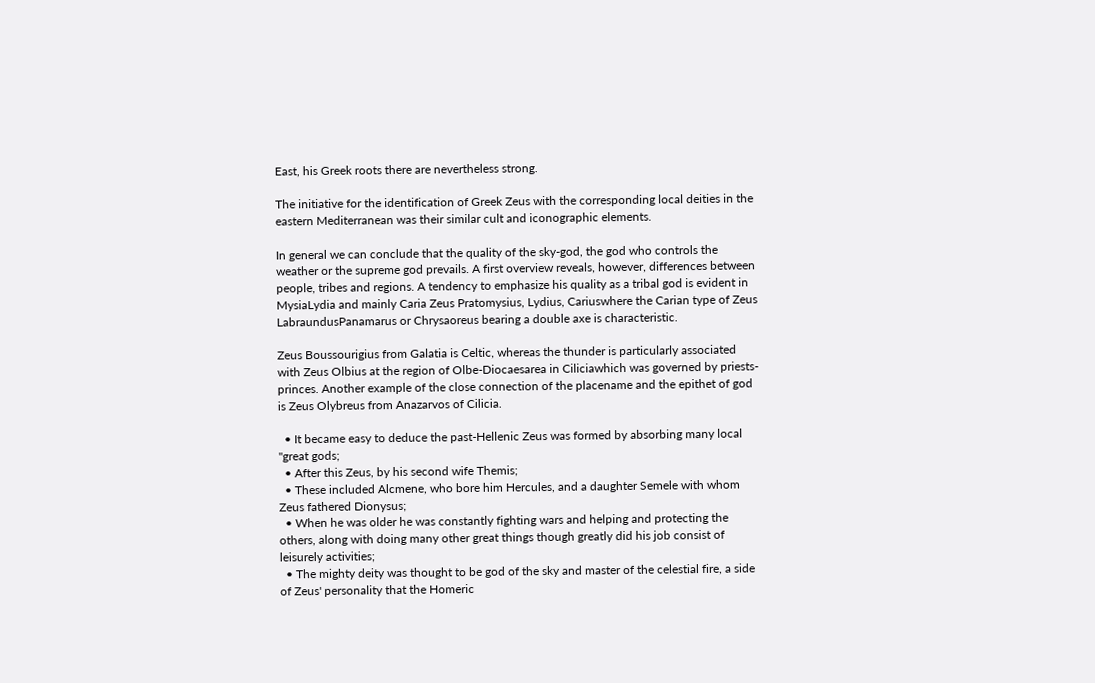East, his Greek roots there are nevertheless strong.

The initiative for the identification of Greek Zeus with the corresponding local deities in the eastern Mediterranean was their similar cult and iconographic elements.

In general we can conclude that the quality of the sky-god, the god who controls the weather or the supreme god prevails. A first overview reveals, however, differences between people, tribes and regions. A tendency to emphasize his quality as a tribal god is evident in MysiaLydia and mainly Caria Zeus Pratomysius, Lydius, Cariuswhere the Carian type of Zeus LabraundusPanamarus or Chrysaoreus bearing a double axe is characteristic.

Zeus Boussourigius from Galatia is Celtic, whereas the thunder is particularly associated with Zeus Olbius at the region of Olbe-Diocaesarea in Ciliciawhich was governed by priests-princes. Another example of the close connection of the placename and the epithet of god is Zeus Olybreus from Anazarvos of Cilicia.

  • It became easy to deduce the past-Hellenic Zeus was formed by absorbing many local "great gods;
  • After this Zeus, by his second wife Themis;
  • These included Alcmene, who bore him Hercules, and a daughter Semele with whom Zeus fathered Dionysus;
  • When he was older he was constantly fighting wars and helping and protecting the others, along with doing many other great things though greatly did his job consist of leisurely activities;
  • The mighty deity was thought to be god of the sky and master of the celestial fire, a side of Zeus' personality that the Homeric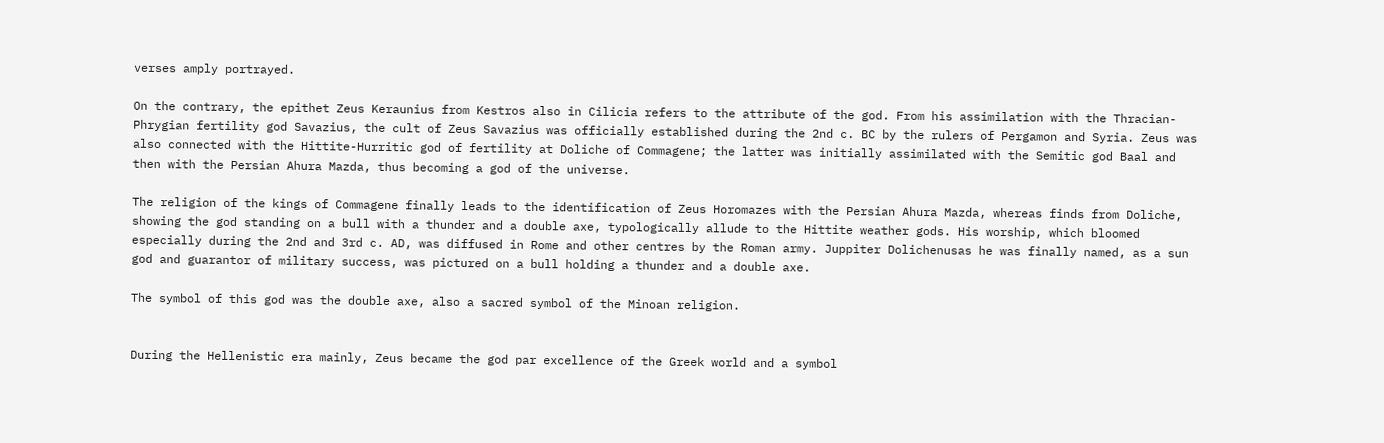verses amply portrayed.

On the contrary, the epithet Zeus Keraunius from Kestros also in Cilicia refers to the attribute of the god. From his assimilation with the Thracian-Phrygian fertility god Savazius, the cult of Zeus Savazius was officially established during the 2nd c. BC by the rulers of Pergamon and Syria. Zeus was also connected with the Hittite-Hurritic god of fertility at Doliche of Commagene; the latter was initially assimilated with the Semitic god Baal and then with the Persian Ahura Mazda, thus becoming a god of the universe.

The religion of the kings of Commagene finally leads to the identification of Zeus Horomazes with the Persian Ahura Mazda, whereas finds from Doliche, showing the god standing on a bull with a thunder and a double axe, typologically allude to the Hittite weather gods. His worship, which bloomed especially during the 2nd and 3rd c. AD, was diffused in Rome and other centres by the Roman army. Juppiter Dolichenusas he was finally named, as a sun god and guarantor of military success, was pictured on a bull holding a thunder and a double axe.

The symbol of this god was the double axe, also a sacred symbol of the Minoan religion.


During the Hellenistic era mainly, Zeus became the god par excellence of the Greek world and a symbol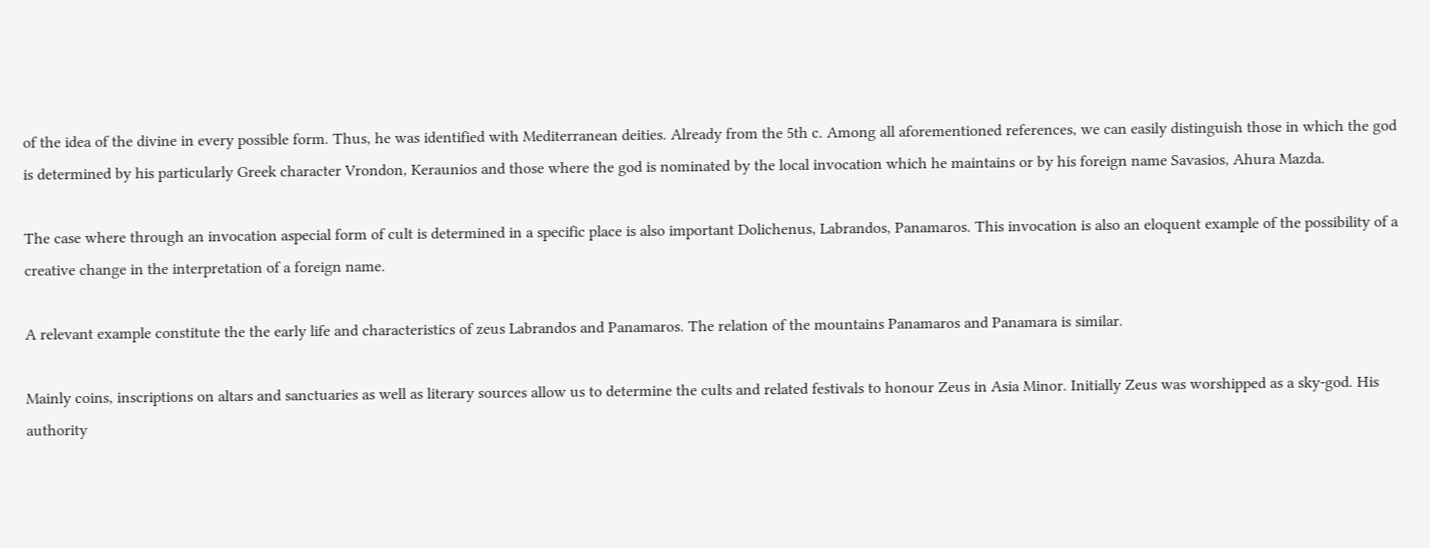of the idea of the divine in every possible form. Thus, he was identified with Mediterranean deities. Already from the 5th c. Among all aforementioned references, we can easily distinguish those in which the god is determined by his particularly Greek character Vrondon, Keraunios and those where the god is nominated by the local invocation which he maintains or by his foreign name Savasios, Ahura Mazda.

The case where through an invocation aspecial form of cult is determined in a specific place is also important Dolichenus, Labrandos, Panamaros. This invocation is also an eloquent example of the possibility of a creative change in the interpretation of a foreign name.

A relevant example constitute the the early life and characteristics of zeus Labrandos and Panamaros. The relation of the mountains Panamaros and Panamara is similar.

Mainly coins, inscriptions on altars and sanctuaries as well as literary sources allow us to determine the cults and related festivals to honour Zeus in Asia Minor. Initially Zeus was worshipped as a sky-god. His authority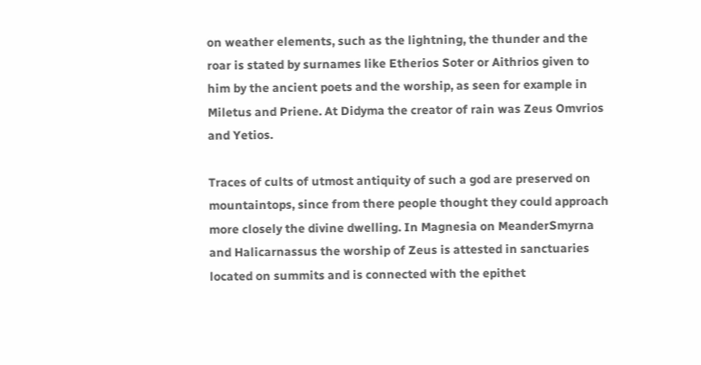on weather elements, such as the lightning, the thunder and the roar is stated by surnames like Etherios Soter or Aithrios given to him by the ancient poets and the worship, as seen for example in Miletus and Priene. At Didyma the creator of rain was Zeus Omvrios and Yetios.

Traces of cults of utmost antiquity of such a god are preserved on mountaintops, since from there people thought they could approach more closely the divine dwelling. In Magnesia on MeanderSmyrna and Halicarnassus the worship of Zeus is attested in sanctuaries located on summits and is connected with the epithet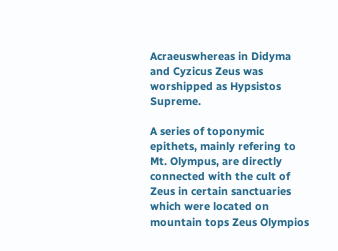Acraeuswhereas in Didyma and Cyzicus Zeus was worshipped as Hypsistos Supreme.

A series of toponymic epithets, mainly refering to Mt. Olympus, are directly connected with the cult of Zeus in certain sanctuaries which were located on mountain tops Zeus Olympios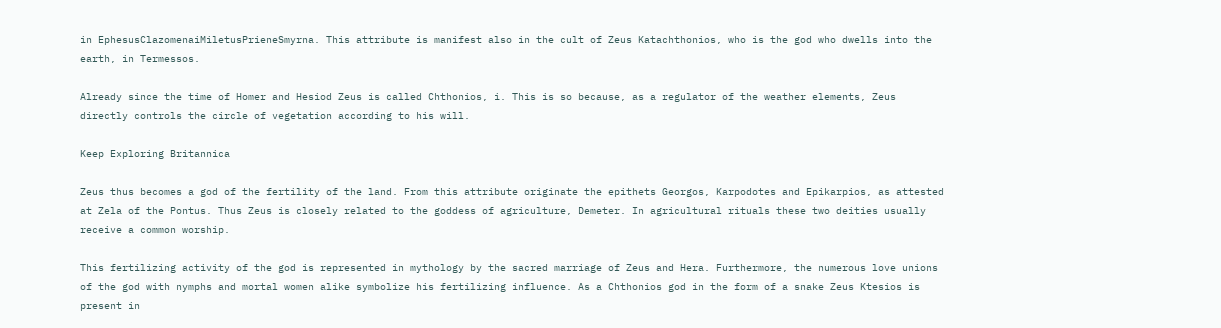in EphesusClazomenaiMiletusPrieneSmyrna. This attribute is manifest also in the cult of Zeus Katachthonios, who is the god who dwells into the earth, in Termessos.

Already since the time of Homer and Hesiod Zeus is called Chthonios, i. This is so because, as a regulator of the weather elements, Zeus directly controls the circle of vegetation according to his will.

Keep Exploring Britannica

Zeus thus becomes a god of the fertility of the land. From this attribute originate the epithets Georgos, Karpodotes and Epikarpios, as attested at Zela of the Pontus. Thus Zeus is closely related to the goddess of agriculture, Demeter. In agricultural rituals these two deities usually receive a common worship.

This fertilizing activity of the god is represented in mythology by the sacred marriage of Zeus and Hera. Furthermore, the numerous love unions of the god with nymphs and mortal women alike symbolize his fertilizing influence. As a Chthonios god in the form of a snake Zeus Ktesios is present in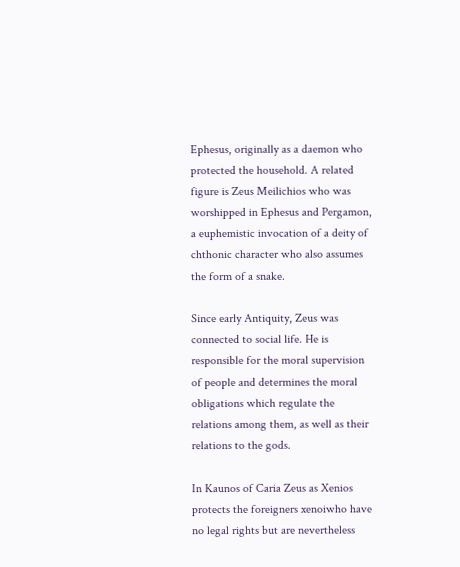Ephesus, originally as a daemon who protected the household. A related figure is Zeus Meilichios who was worshipped in Ephesus and Pergamon, a euphemistic invocation of a deity of chthonic character who also assumes the form of a snake.

Since early Antiquity, Zeus was connected to social life. He is responsible for the moral supervision of people and determines the moral obligations which regulate the relations among them, as well as their relations to the gods.

In Kaunos of Caria Zeus as Xenios protects the foreigners xenoiwho have no legal rights but are nevertheless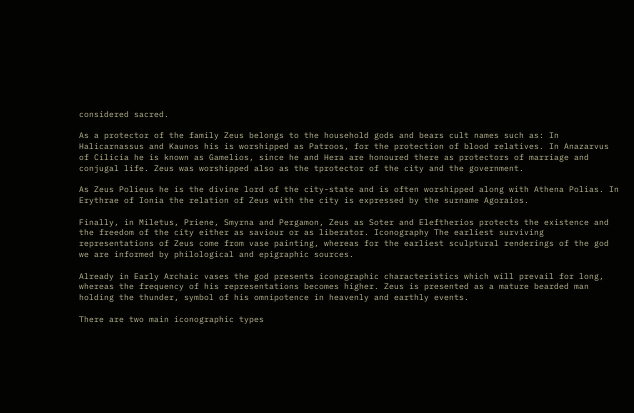considered sacred.

As a protector of the family Zeus belongs to the household gods and bears cult names such as: In Halicarnassus and Kaunos his is worshipped as Patroos, for the protection of blood relatives. In Anazarvus of Cilicia he is known as Gamelios, since he and Hera are honoured there as protectors of marriage and conjugal life. Zeus was worshipped also as the tprotector of the city and the government.

As Zeus Polieus he is the divine lord of the city-state and is often worshipped along with Athena Polias. In Erythrae of Ionia the relation of Zeus with the city is expressed by the surname Agoraios.

Finally, in Miletus, Priene, Smyrna and Pergamon, Zeus as Soter and Eleftherios protects the existence and the freedom of the city either as saviour or as liberator. Iconography The earliest surviving representations of Zeus come from vase painting, whereas for the earliest sculptural renderings of the god we are informed by philological and epigraphic sources.

Already in Early Archaic vases the god presents iconographic characteristics which will prevail for long, whereas the frequency of his representations becomes higher. Zeus is presented as a mature bearded man holding the thunder, symbol of his omnipotence in heavenly and earthly events.

There are two main iconographic types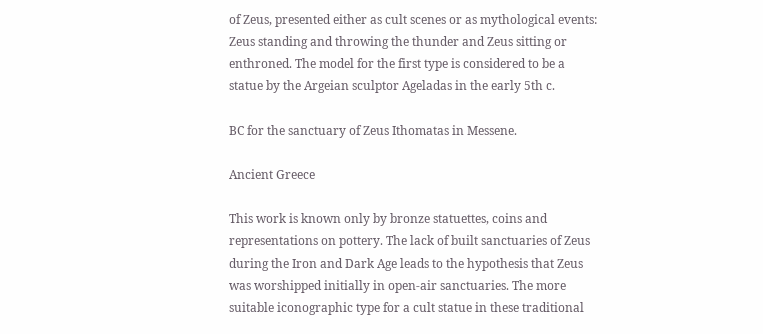of Zeus, presented either as cult scenes or as mythological events: Zeus standing and throwing the thunder and Zeus sitting or enthroned. The model for the first type is considered to be a statue by the Argeian sculptor Ageladas in the early 5th c.

BC for the sanctuary of Zeus Ithomatas in Messene.

Ancient Greece

This work is known only by bronze statuettes, coins and representations on pottery. The lack of built sanctuaries of Zeus during the Iron and Dark Age leads to the hypothesis that Zeus was worshipped initially in open-air sanctuaries. The more suitable iconographic type for a cult statue in these traditional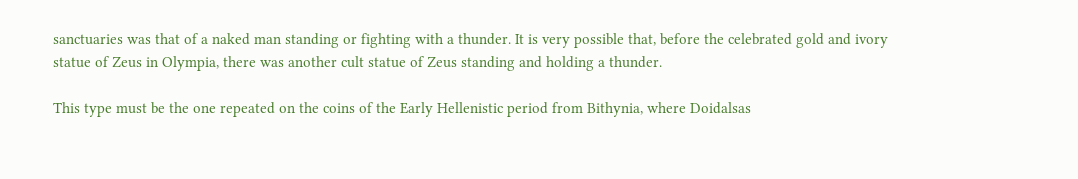sanctuaries was that of a naked man standing or fighting with a thunder. It is very possible that, before the celebrated gold and ivory statue of Zeus in Olympia, there was another cult statue of Zeus standing and holding a thunder.

This type must be the one repeated on the coins of the Early Hellenistic period from Bithynia, where Doidalsas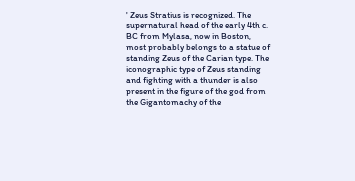' Zeus Stratius is recognized. The supernatural head of the early 4th c. BC from Mylasa, now in Boston, most probably belongs to a statue of standing Zeus of the Carian type. The iconographic type of Zeus standing and fighting with a thunder is also present in the figure of the god from the Gigantomachy of the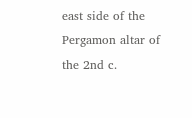east side of the Pergamon altar of the 2nd c.